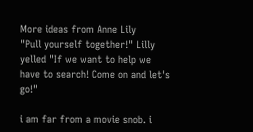More ideas from Anne Lily
"Pull yourself together!" Lilly yelled "If we want to help we have to search! Come on and let's go!"

i am far from a movie snob. i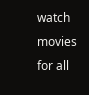watch movies for all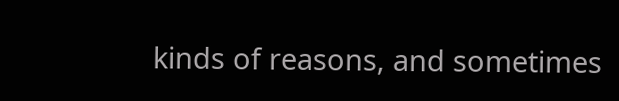kinds of reasons, and sometimes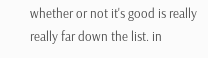whether or not it's good is really really far down the list. in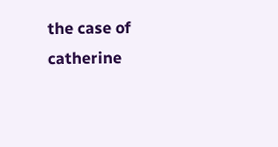the case of catherine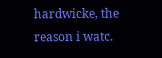hardwicke, the reason i watc.